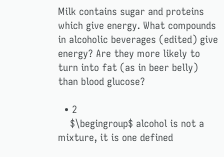Milk contains sugar and proteins which give energy. What compounds in alcoholic beverages (edited) give energy? Are they more likely to turn into fat (as in beer belly) than blood glucose?

  • 2
    $\begingroup$ alcohol is not a mixture, it is one defined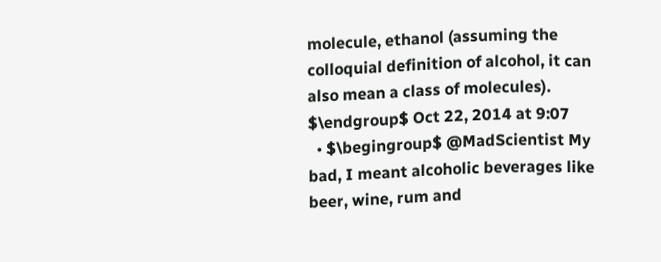molecule, ethanol (assuming the colloquial definition of alcohol, it can also mean a class of molecules). $\endgroup$ Oct 22, 2014 at 9:07
  • $\begingroup$ @MadScientist My bad, I meant alcoholic beverages like beer, wine, rum and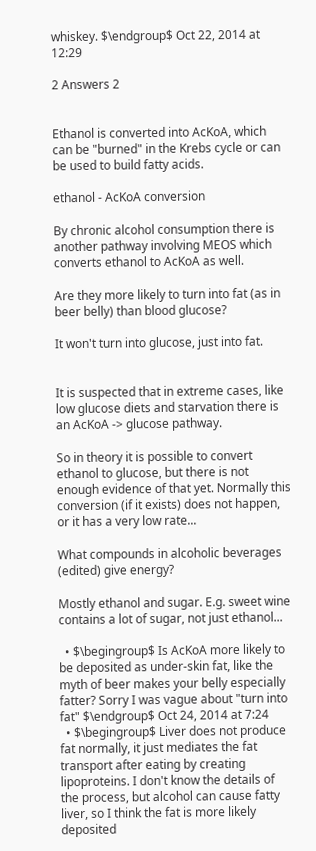whiskey. $\endgroup$ Oct 22, 2014 at 12:29

2 Answers 2


Ethanol is converted into AcKoA, which can be "burned" in the Krebs cycle or can be used to build fatty acids.

ethanol - AcKoA conversion

By chronic alcohol consumption there is another pathway involving MEOS which converts ethanol to AcKoA as well.

Are they more likely to turn into fat (as in beer belly) than blood glucose?

It won't turn into glucose, just into fat.


It is suspected that in extreme cases, like low glucose diets and starvation there is an AcKoA -> glucose pathway.

So in theory it is possible to convert ethanol to glucose, but there is not enough evidence of that yet. Normally this conversion (if it exists) does not happen, or it has a very low rate...

What compounds in alcoholic beverages (edited) give energy?

Mostly ethanol and sugar. E.g. sweet wine contains a lot of sugar, not just ethanol...

  • $\begingroup$ Is AcKoA more likely to be deposited as under-skin fat, like the myth of beer makes your belly especially fatter? Sorry I was vague about "turn into fat" $\endgroup$ Oct 24, 2014 at 7:24
  • $\begingroup$ Liver does not produce fat normally, it just mediates the fat transport after eating by creating lipoproteins. I don't know the details of the process, but alcohol can cause fatty liver, so I think the fat is more likely deposited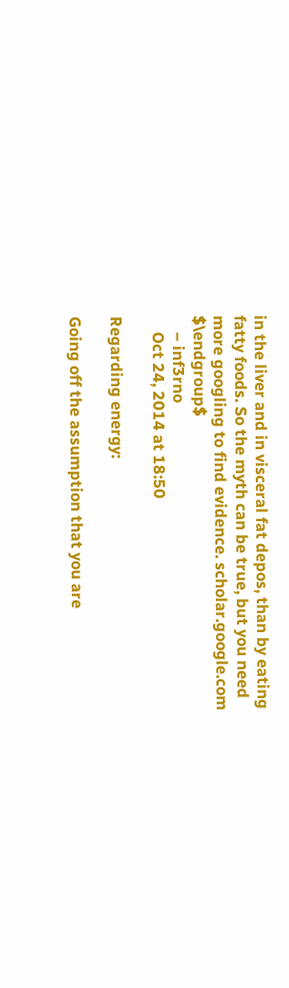in the liver and in visceral fat depos, than by eating fatty foods. So the myth can be true, but you need more googling to find evidence. scholar.google.com $\endgroup$
    – inf3rno
    Oct 24, 2014 at 18:50

Regarding energy:

Going off the assumption that you are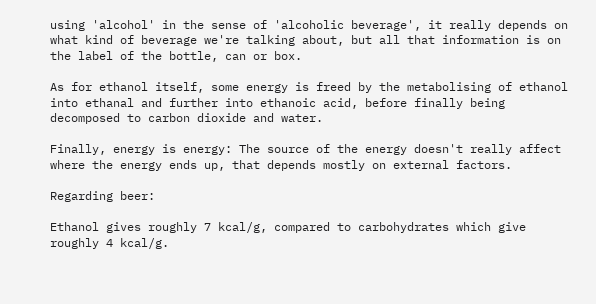using 'alcohol' in the sense of 'alcoholic beverage', it really depends on what kind of beverage we're talking about, but all that information is on the label of the bottle, can or box.

As for ethanol itself, some energy is freed by the metabolising of ethanol into ethanal and further into ethanoic acid, before finally being decomposed to carbon dioxide and water.

Finally, energy is energy: The source of the energy doesn't really affect where the energy ends up, that depends mostly on external factors.

Regarding beer:

Ethanol gives roughly 7 kcal/g, compared to carbohydrates which give roughly 4 kcal/g.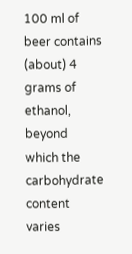100 ml of beer contains (about) 4 grams of ethanol, beyond which the carbohydrate content varies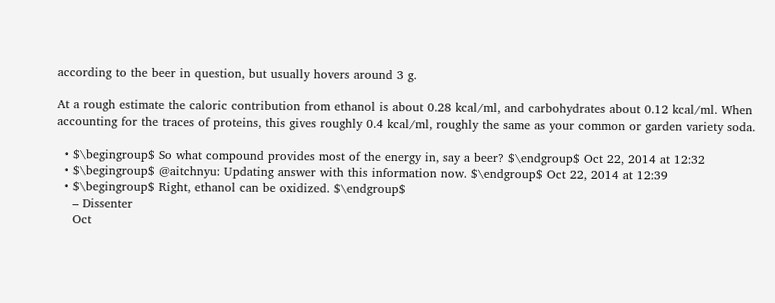according to the beer in question, but usually hovers around 3 g.

At a rough estimate the caloric contribution from ethanol is about 0.28 kcal/ml, and carbohydrates about 0.12 kcal/ml. When accounting for the traces of proteins, this gives roughly 0.4 kcal/ml, roughly the same as your common or garden variety soda.

  • $\begingroup$ So what compound provides most of the energy in, say a beer? $\endgroup$ Oct 22, 2014 at 12:32
  • $\begingroup$ @aitchnyu: Updating answer with this information now. $\endgroup$ Oct 22, 2014 at 12:39
  • $\begingroup$ Right, ethanol can be oxidized. $\endgroup$
    – Dissenter
    Oct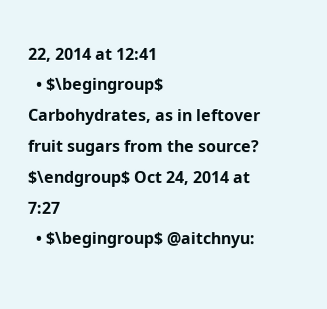22, 2014 at 12:41
  • $\begingroup$ Carbohydrates, as in leftover fruit sugars from the source? $\endgroup$ Oct 24, 2014 at 7:27
  • $\begingroup$ @aitchnyu: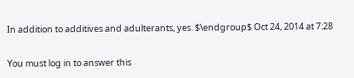In addition to additives and adulterants, yes. $\endgroup$ Oct 24, 2014 at 7:28

You must log in to answer this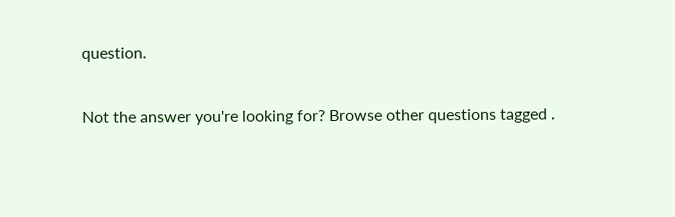question.

Not the answer you're looking for? Browse other questions tagged .